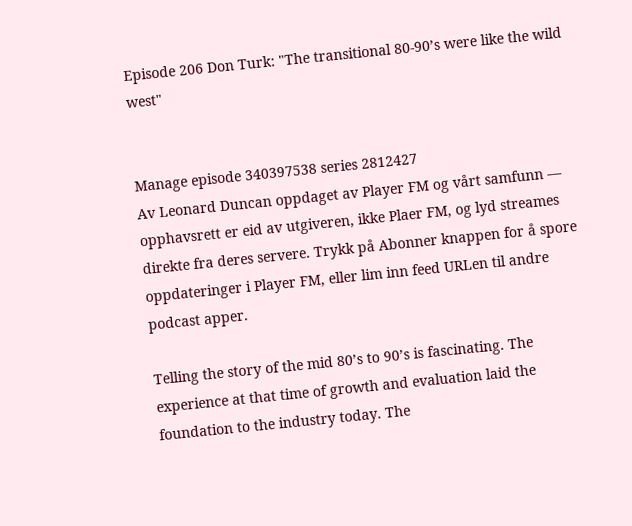Episode 206 Don Turk: "The transitional 80-90’s were like the wild west"


Manage episode 340397538 series 2812427
Av Leonard Duncan oppdaget av Player FM og vårt samfunn — opphavsrett er eid av utgiveren, ikke Plaer FM, og lyd streames direkte fra deres servere. Trykk på Abonner knappen for å spore oppdateringer i Player FM, eller lim inn feed URLen til andre podcast apper.

Telling the story of the mid 80’s to 90’s is fascinating. The experience at that time of growth and evaluation laid the foundation to the industry today. The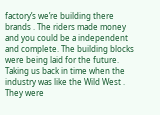factory’s we’re building there brands . The riders made money and you could be a independent and complete. The building blocks were being laid for the future. Taking us back in time when the industry was like the Wild West . They were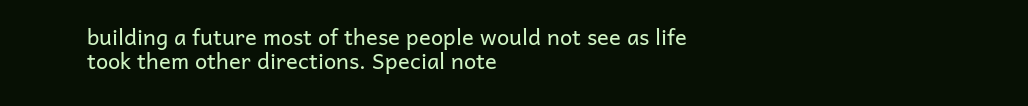building a future most of these people would not see as life took them other directions. Special note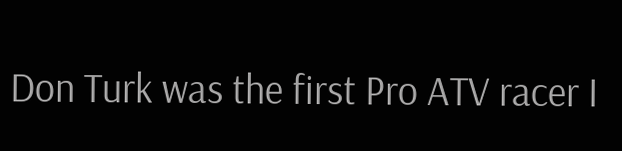Don Turk was the first Pro ATV racer I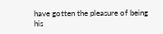have gotten the pleasure of being his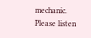mechanic. Please listen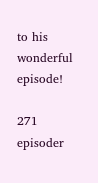to his wonderful episode!

271 episoder